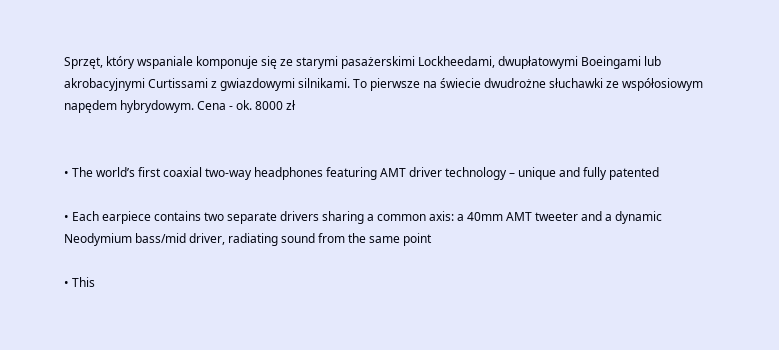Sprzęt, który wspaniale komponuje się ze starymi pasażerskimi Lockheedami, dwupłatowymi Boeingami lub akrobacyjnymi Curtissami z gwiazdowymi silnikami. To pierwsze na świecie dwudrożne słuchawki ze współosiowym napędem hybrydowym. Cena - ok. 8000 zł


• The world’s first coaxial two-way headphones featuring AMT driver technology – unique and fully patented

• Each earpiece contains two separate drivers sharing a common axis: a 40mm AMT tweeter and a dynamic Neodymium bass/mid driver, radiating sound from the same point

• This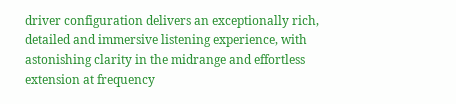driver configuration delivers an exceptionally rich, detailed and immersive listening experience, with astonishing clarity in the midrange and effortless extension at frequency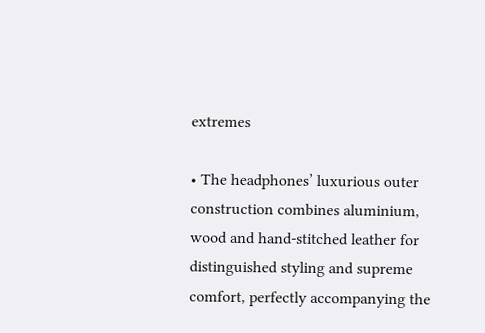extremes

• The headphones’ luxurious outer construction combines aluminium, wood and hand-stitched leather for distinguished styling and supreme comfort, perfectly accompanying the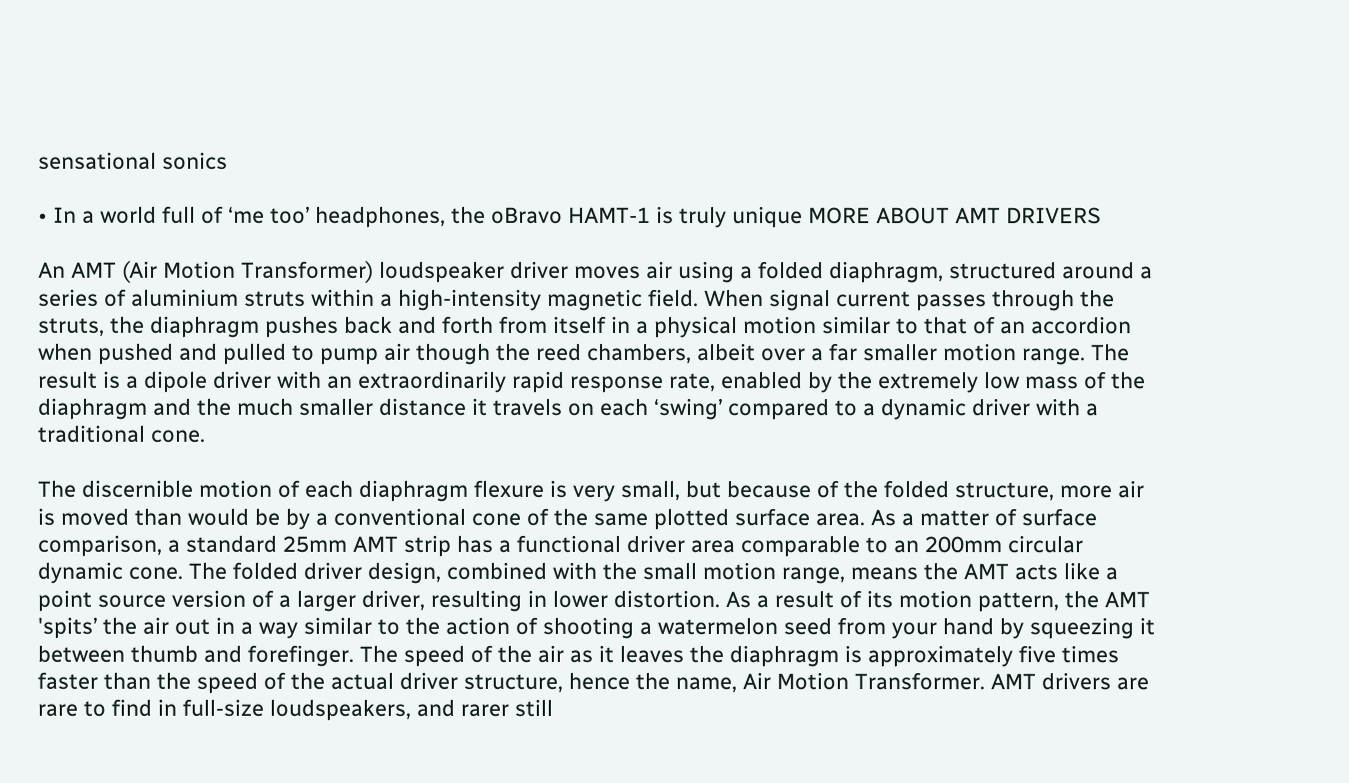sensational sonics

• In a world full of ‘me too’ headphones, the oBravo HAMT-1 is truly unique MORE ABOUT AMT DRIVERS

An AMT (Air Motion Transformer) loudspeaker driver moves air using a folded diaphragm, structured around a series of aluminium struts within a high-intensity magnetic field. When signal current passes through the struts, the diaphragm pushes back and forth from itself in a physical motion similar to that of an accordion when pushed and pulled to pump air though the reed chambers, albeit over a far smaller motion range. The result is a dipole driver with an extraordinarily rapid response rate, enabled by the extremely low mass of the diaphragm and the much smaller distance it travels on each ‘swing’ compared to a dynamic driver with a traditional cone.

The discernible motion of each diaphragm flexure is very small, but because of the folded structure, more air is moved than would be by a conventional cone of the same plotted surface area. As a matter of surface comparison, a standard 25mm AMT strip has a functional driver area comparable to an 200mm circular dynamic cone. The folded driver design, combined with the small motion range, means the AMT acts like a point source version of a larger driver, resulting in lower distortion. As a result of its motion pattern, the AMT 'spits’ the air out in a way similar to the action of shooting a watermelon seed from your hand by squeezing it between thumb and forefinger. The speed of the air as it leaves the diaphragm is approximately five times faster than the speed of the actual driver structure, hence the name, Air Motion Transformer. AMT drivers are rare to find in full-size loudspeakers, and rarer still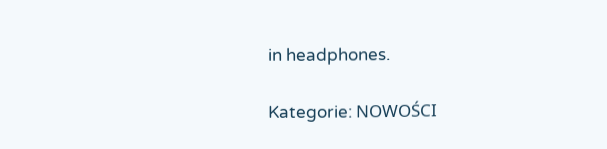in headphones.

Kategorie: NOWOŚCI